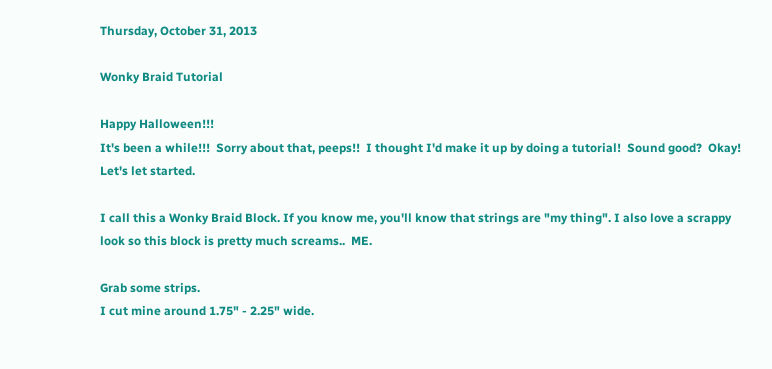Thursday, October 31, 2013

Wonky Braid Tutorial

Happy Halloween!!!
It's been a while!!!  Sorry about that, peeps!!  I thought I'd make it up by doing a tutorial!  Sound good?  Okay!  Let's let started.

I call this a Wonky Braid Block. If you know me, you'll know that strings are "my thing". I also love a scrappy look so this block is pretty much screams..  ME.

Grab some strips.
I cut mine around 1.75" - 2.25" wide.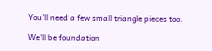You'll need a few small triangle pieces too.

We'll be foundation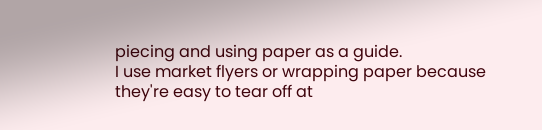piecing and using paper as a guide.
I use market flyers or wrapping paper because they're easy to tear off at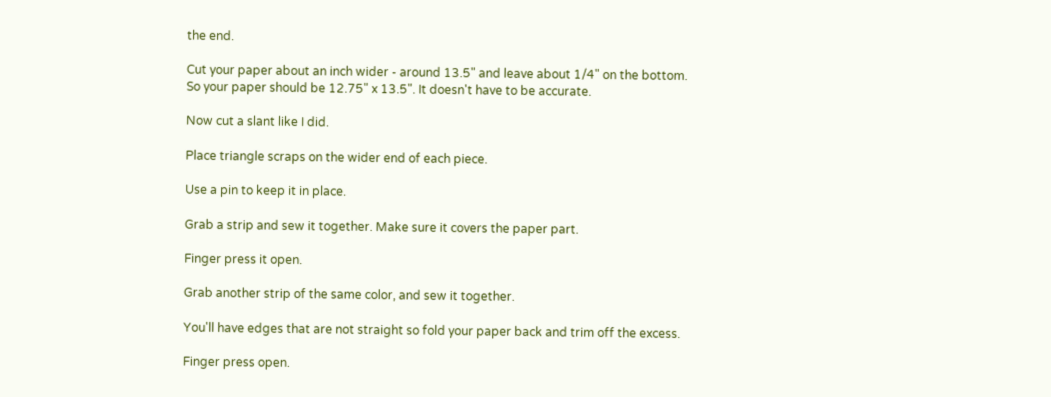the end.

Cut your paper about an inch wider - around 13.5" and leave about 1/4" on the bottom.
So your paper should be 12.75" x 13.5". It doesn't have to be accurate.

Now cut a slant like I did.

Place triangle scraps on the wider end of each piece.

Use a pin to keep it in place.

Grab a strip and sew it together. Make sure it covers the paper part.

Finger press it open.

Grab another strip of the same color, and sew it together.

You'll have edges that are not straight so fold your paper back and trim off the excess.

Finger press open.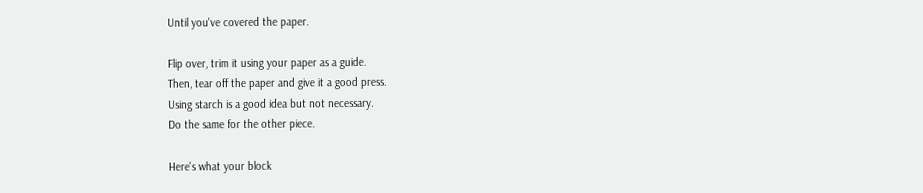Until you've covered the paper.

Flip over, trim it using your paper as a guide.
Then, tear off the paper and give it a good press.
Using starch is a good idea but not necessary.
Do the same for the other piece.

Here's what your block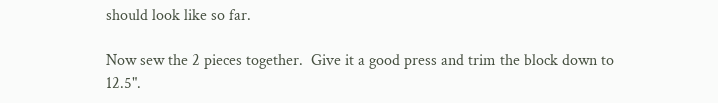should look like so far.

Now sew the 2 pieces together.  Give it a good press and trim the block down to 12.5".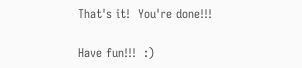That's it!  You're done!!!

Have fun!!!  :)